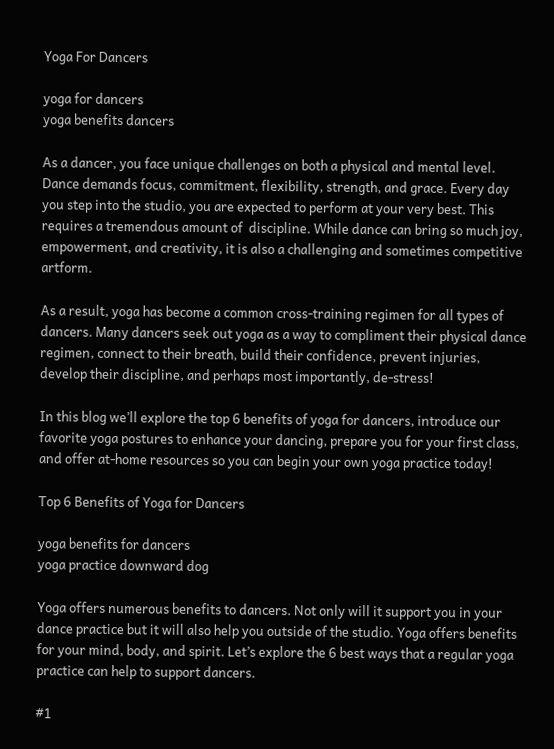Yoga For Dancers

yoga for dancers
yoga benefits dancers

As a dancer, you face unique challenges on both a physical and mental level. Dance demands focus, commitment, flexibility, strength, and grace. Every day you step into the studio, you are expected to perform at your very best. This requires a tremendous amount of  discipline. While dance can bring so much joy, empowerment, and creativity, it is also a challenging and sometimes competitive artform.

As a result, yoga has become a common cross-training regimen for all types of dancers. Many dancers seek out yoga as a way to compliment their physical dance regimen, connect to their breath, build their confidence, prevent injuries, develop their discipline, and perhaps most importantly, de-stress!

In this blog we’ll explore the top 6 benefits of yoga for dancers, introduce our favorite yoga postures to enhance your dancing, prepare you for your first class, and offer at-home resources so you can begin your own yoga practice today!

Top 6 Benefits of Yoga for Dancers

yoga benefits for dancers
yoga practice downward dog

Yoga offers numerous benefits to dancers. Not only will it support you in your dance practice but it will also help you outside of the studio. Yoga offers benefits for your mind, body, and spirit. Let’s explore the 6 best ways that a regular yoga practice can help to support dancers.

#1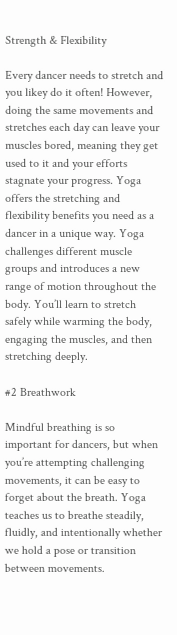Strength & Flexibility

Every dancer needs to stretch and you likey do it often! However, doing the same movements and stretches each day can leave your muscles bored, meaning they get used to it and your efforts stagnate your progress. Yoga offers the stretching and flexibility benefits you need as a dancer in a unique way. Yoga challenges different muscle groups and introduces a new range of motion throughout the body. You’ll learn to stretch safely while warming the body, engaging the muscles, and then stretching deeply.

#2 Breathwork

Mindful breathing is so important for dancers, but when you’re attempting challenging movements, it can be easy to forget about the breath. Yoga teaches us to breathe steadily, fluidly, and intentionally whether we hold a pose or transition between movements.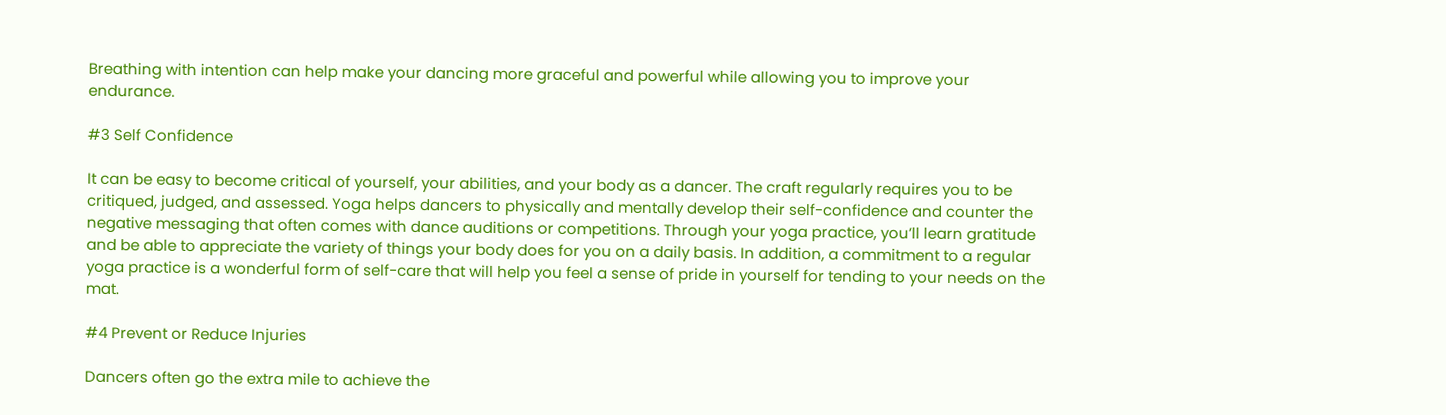Breathing with intention can help make your dancing more graceful and powerful while allowing you to improve your endurance.

#3 Self Confidence

It can be easy to become critical of yourself, your abilities, and your body as a dancer. The craft regularly requires you to be critiqued, judged, and assessed. Yoga helps dancers to physically and mentally develop their self-confidence and counter the negative messaging that often comes with dance auditions or competitions. Through your yoga practice, you’ll learn gratitude and be able to appreciate the variety of things your body does for you on a daily basis. In addition, a commitment to a regular yoga practice is a wonderful form of self-care that will help you feel a sense of pride in yourself for tending to your needs on the mat.

#4 Prevent or Reduce Injuries

Dancers often go the extra mile to achieve the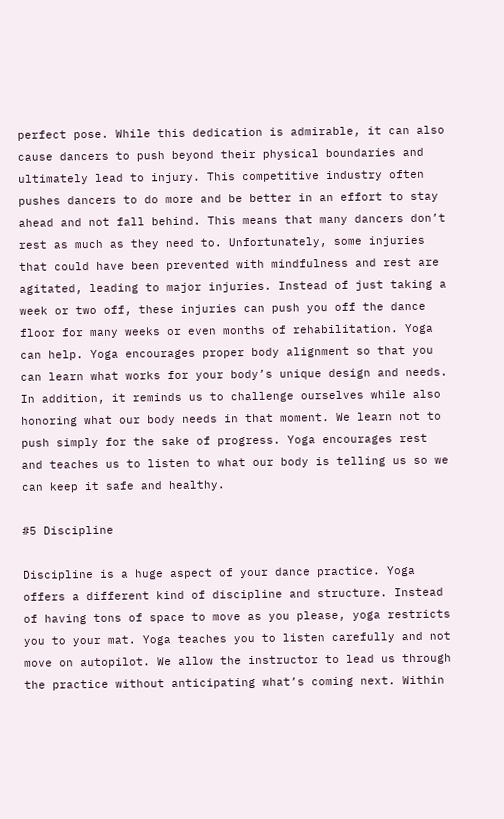perfect pose. While this dedication is admirable, it can also cause dancers to push beyond their physical boundaries and ultimately lead to injury. This competitive industry often pushes dancers to do more and be better in an effort to stay ahead and not fall behind. This means that many dancers don’t rest as much as they need to. Unfortunately, some injuries that could have been prevented with mindfulness and rest are agitated, leading to major injuries. Instead of just taking a week or two off, these injuries can push you off the dance floor for many weeks or even months of rehabilitation. Yoga can help. Yoga encourages proper body alignment so that you can learn what works for your body’s unique design and needs. In addition, it reminds us to challenge ourselves while also honoring what our body needs in that moment. We learn not to push simply for the sake of progress. Yoga encourages rest and teaches us to listen to what our body is telling us so we can keep it safe and healthy.

#5 Discipline

Discipline is a huge aspect of your dance practice. Yoga offers a different kind of discipline and structure. Instead of having tons of space to move as you please, yoga restricts you to your mat. Yoga teaches you to listen carefully and not move on autopilot. We allow the instructor to lead us through the practice without anticipating what’s coming next. Within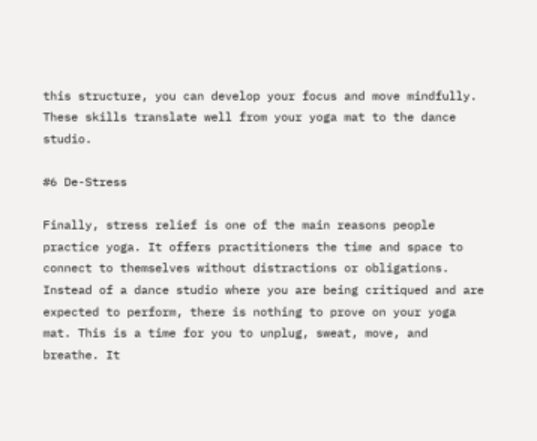this structure, you can develop your focus and move mindfully. These skills translate well from your yoga mat to the dance studio.

#6 De-Stress

Finally, stress relief is one of the main reasons people practice yoga. It offers practitioners the time and space to connect to themselves without distractions or obligations. Instead of a dance studio where you are being critiqued and are expected to perform, there is nothing to prove on your yoga mat. This is a time for you to unplug, sweat, move, and breathe. It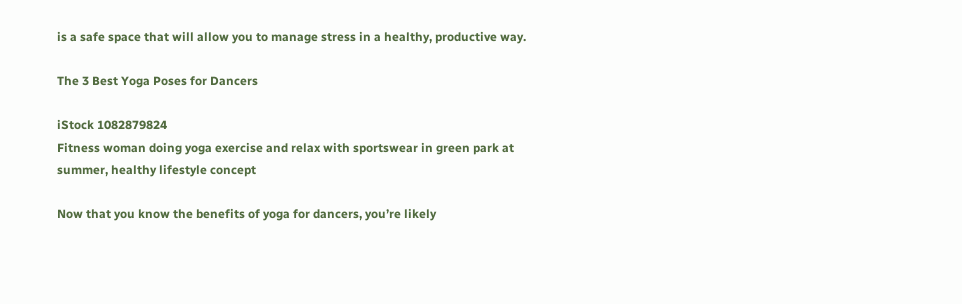is a safe space that will allow you to manage stress in a healthy, productive way.

The 3 Best Yoga Poses for Dancers

iStock 1082879824
Fitness woman doing yoga exercise and relax with sportswear in green park at summer, healthy lifestyle concept

Now that you know the benefits of yoga for dancers, you’re likely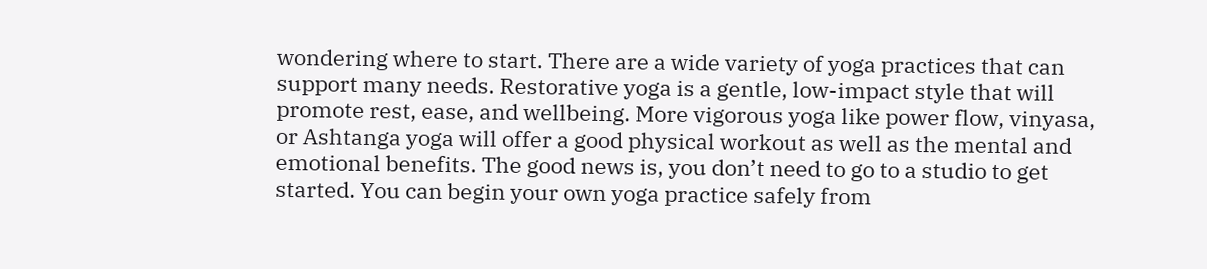wondering where to start. There are a wide variety of yoga practices that can support many needs. Restorative yoga is a gentle, low-impact style that will promote rest, ease, and wellbeing. More vigorous yoga like power flow, vinyasa, or Ashtanga yoga will offer a good physical workout as well as the mental and emotional benefits. The good news is, you don’t need to go to a studio to get started. You can begin your own yoga practice safely from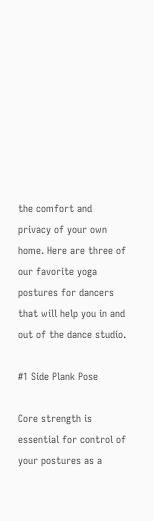the comfort and privacy of your own home. Here are three of our favorite yoga postures for dancers that will help you in and out of the dance studio.

#1 Side Plank Pose

Core strength is essential for control of your postures as a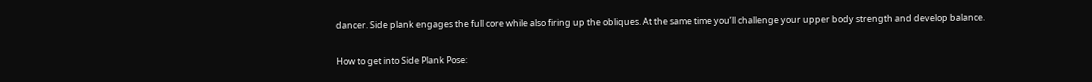dancer. Side plank engages the full core while also firing up the obliques. At the same time you’ll challenge your upper body strength and develop balance.

How to get into Side Plank Pose: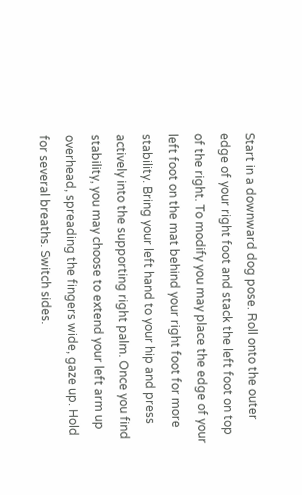Start in a downward dog pose. Roll onto the outer edge of your right foot and stack the left foot on top of the right. To modify you may place the edge of your left foot on the mat behind your right foot for more stability. Bring your left hand to your hip and press actively into the supporting right palm. Once you find stability, you may choose to extend your left arm up overhead, spreading the fingers wide, gaze up. Hold for several breaths. Switch sides.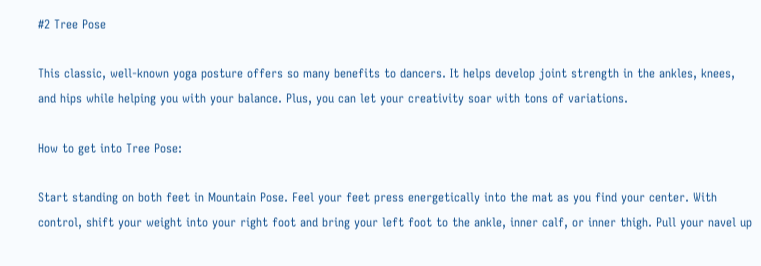#2 Tree Pose

This classic, well-known yoga posture offers so many benefits to dancers. It helps develop joint strength in the ankles, knees, and hips while helping you with your balance. Plus, you can let your creativity soar with tons of variations.

How to get into Tree Pose:

Start standing on both feet in Mountain Pose. Feel your feet press energetically into the mat as you find your center. With control, shift your weight into your right foot and bring your left foot to the ankle, inner calf, or inner thigh. Pull your navel up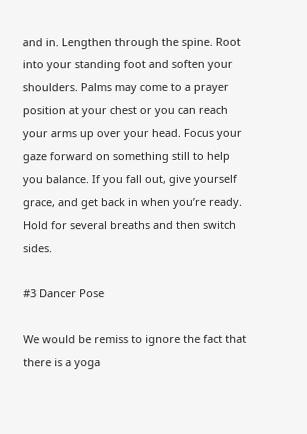and in. Lengthen through the spine. Root into your standing foot and soften your shoulders. Palms may come to a prayer position at your chest or you can reach your arms up over your head. Focus your gaze forward on something still to help you balance. If you fall out, give yourself grace, and get back in when you’re ready. Hold for several breaths and then switch sides.

#3 Dancer Pose

We would be remiss to ignore the fact that there is a yoga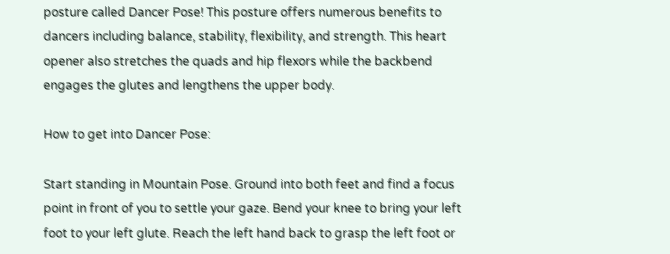posture called Dancer Pose! This posture offers numerous benefits to dancers including balance, stability, flexibility, and strength. This heart opener also stretches the quads and hip flexors while the backbend engages the glutes and lengthens the upper body.

How to get into Dancer Pose:

Start standing in Mountain Pose. Ground into both feet and find a focus point in front of you to settle your gaze. Bend your knee to bring your left foot to your left glute. Reach the left hand back to grasp the left foot or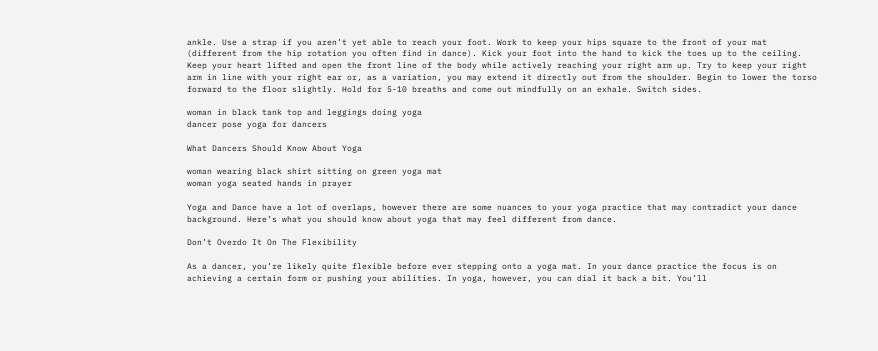ankle. Use a strap if you aren’t yet able to reach your foot. Work to keep your hips square to the front of your mat (different from the hip rotation you often find in dance). Kick your foot into the hand to kick the toes up to the ceiling. Keep your heart lifted and open the front line of the body while actively reaching your right arm up. Try to keep your right arm in line with your right ear or, as a variation, you may extend it directly out from the shoulder. Begin to lower the torso forward to the floor slightly. Hold for 5-10 breaths and come out mindfully on an exhale. Switch sides.

woman in black tank top and leggings doing yoga
dancer pose yoga for dancers

What Dancers Should Know About Yoga

woman wearing black shirt sitting on green yoga mat
woman yoga seated hands in prayer

Yoga and Dance have a lot of overlaps, however there are some nuances to your yoga practice that may contradict your dance background. Here’s what you should know about yoga that may feel different from dance.

Don’t Overdo It On The Flexibility

As a dancer, you’re likely quite flexible before ever stepping onto a yoga mat. In your dance practice the focus is on achieving a certain form or pushing your abilities. In yoga, however, you can dial it back a bit. You’ll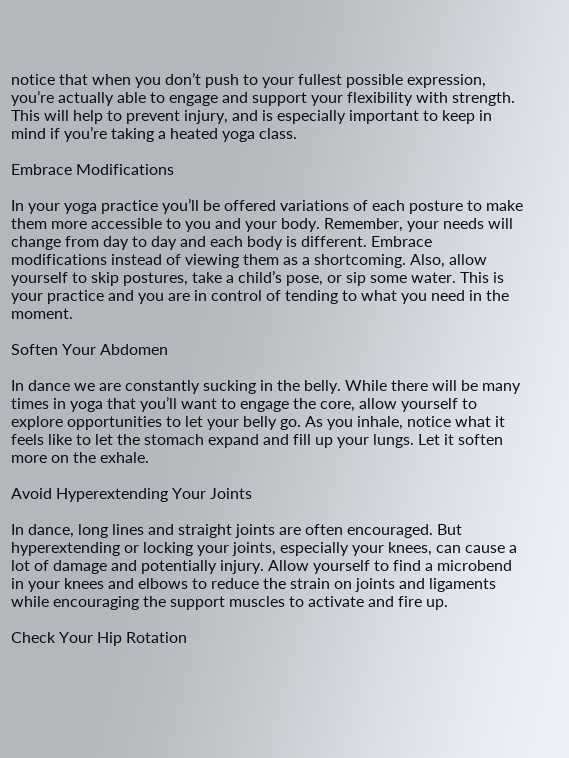notice that when you don’t push to your fullest possible expression, you’re actually able to engage and support your flexibility with strength. This will help to prevent injury, and is especially important to keep in mind if you’re taking a heated yoga class.

Embrace Modifications

In your yoga practice you’ll be offered variations of each posture to make them more accessible to you and your body. Remember, your needs will change from day to day and each body is different. Embrace modifications instead of viewing them as a shortcoming. Also, allow yourself to skip postures, take a child’s pose, or sip some water. This is your practice and you are in control of tending to what you need in the moment.

Soften Your Abdomen

In dance we are constantly sucking in the belly. While there will be many times in yoga that you’ll want to engage the core, allow yourself to explore opportunities to let your belly go. As you inhale, notice what it feels like to let the stomach expand and fill up your lungs. Let it soften more on the exhale.

Avoid Hyperextending Your Joints

In dance, long lines and straight joints are often encouraged. But hyperextending or locking your joints, especially your knees, can cause a lot of damage and potentially injury. Allow yourself to find a microbend in your knees and elbows to reduce the strain on joints and ligaments while encouraging the support muscles to activate and fire up.

Check Your Hip Rotation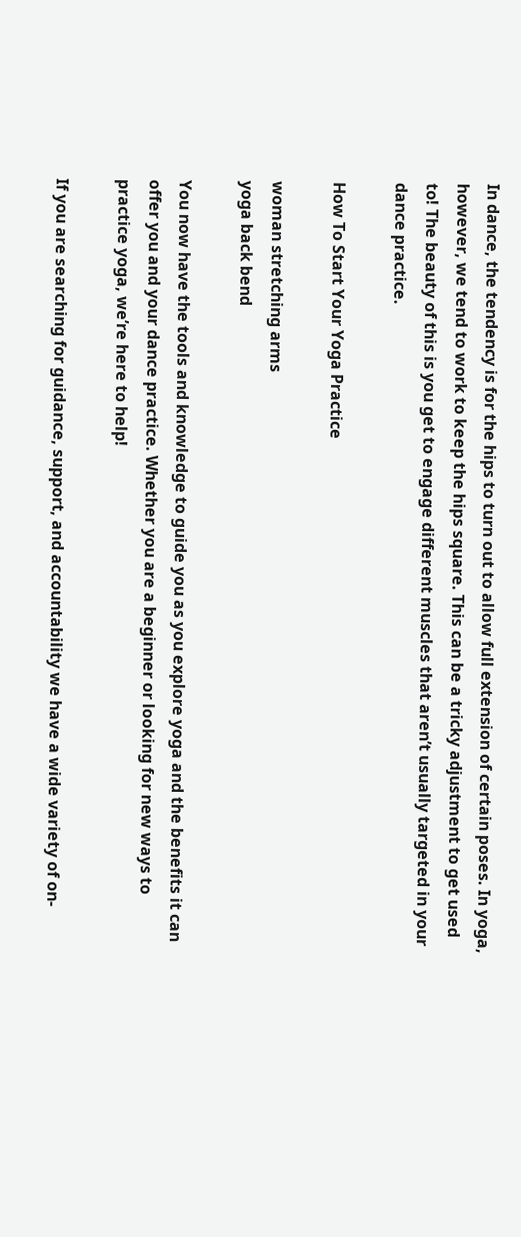In dance, the tendency is for the hips to turn out to allow full extension of certain poses. In yoga, however, we tend to work to keep the hips square. This can be a tricky adjustment to get used to! The beauty of this is you get to engage different muscles that aren’t usually targeted in your dance practice.

How To Start Your Yoga Practice

woman stretching arms
yoga back bend

You now have the tools and knowledge to guide you as you explore yoga and the benefits it can offer you and your dance practice. Whether you are a beginner or looking for new ways to practice yoga, we’re here to help!

If you are searching for guidance, support, and accountability we have a wide variety of on-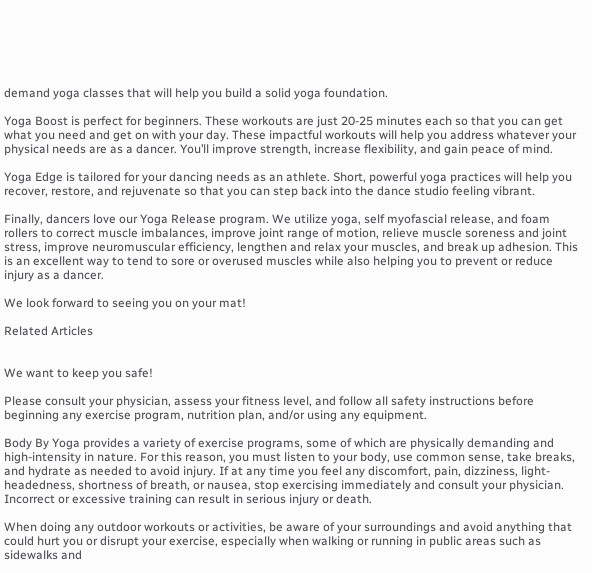demand yoga classes that will help you build a solid yoga foundation.

Yoga Boost is perfect for beginners. These workouts are just 20-25 minutes each so that you can get what you need and get on with your day. These impactful workouts will help you address whatever your physical needs are as a dancer. You’ll improve strength, increase flexibility, and gain peace of mind.

Yoga Edge is tailored for your dancing needs as an athlete. Short, powerful yoga practices will help you recover, restore, and rejuvenate so that you can step back into the dance studio feeling vibrant.

Finally, dancers love our Yoga Release program. We utilize yoga, self myofascial release, and foam rollers to correct muscle imbalances, improve joint range of motion, relieve muscle soreness and joint stress, improve neuromuscular efficiency, lengthen and relax your muscles, and break up adhesion. This is an excellent way to tend to sore or overused muscles while also helping you to prevent or reduce injury as a dancer.

We look forward to seeing you on your mat!

Related Articles


We want to keep you safe!

Please consult your physician, assess your fitness level, and follow all safety instructions before beginning any exercise program, nutrition plan, and/or using any equipment.

Body By Yoga provides a variety of exercise programs, some of which are physically demanding and high-intensity in nature. For this reason, you must listen to your body, use common sense, take breaks, and hydrate as needed to avoid injury. If at any time you feel any discomfort, pain, dizziness, light-headedness, shortness of breath, or nausea, stop exercising immediately and consult your physician. Incorrect or excessive training can result in serious injury or death.

When doing any outdoor workouts or activities, be aware of your surroundings and avoid anything that could hurt you or disrupt your exercise, especially when walking or running in public areas such as sidewalks and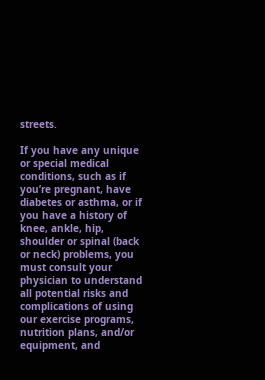streets.

If you have any unique or special medical conditions, such as if you’re pregnant, have diabetes or asthma, or if you have a history of knee, ankle, hip, shoulder or spinal (back or neck) problems, you must consult your physician to understand all potential risks and complications of using our exercise programs, nutrition plans, and/or equipment, and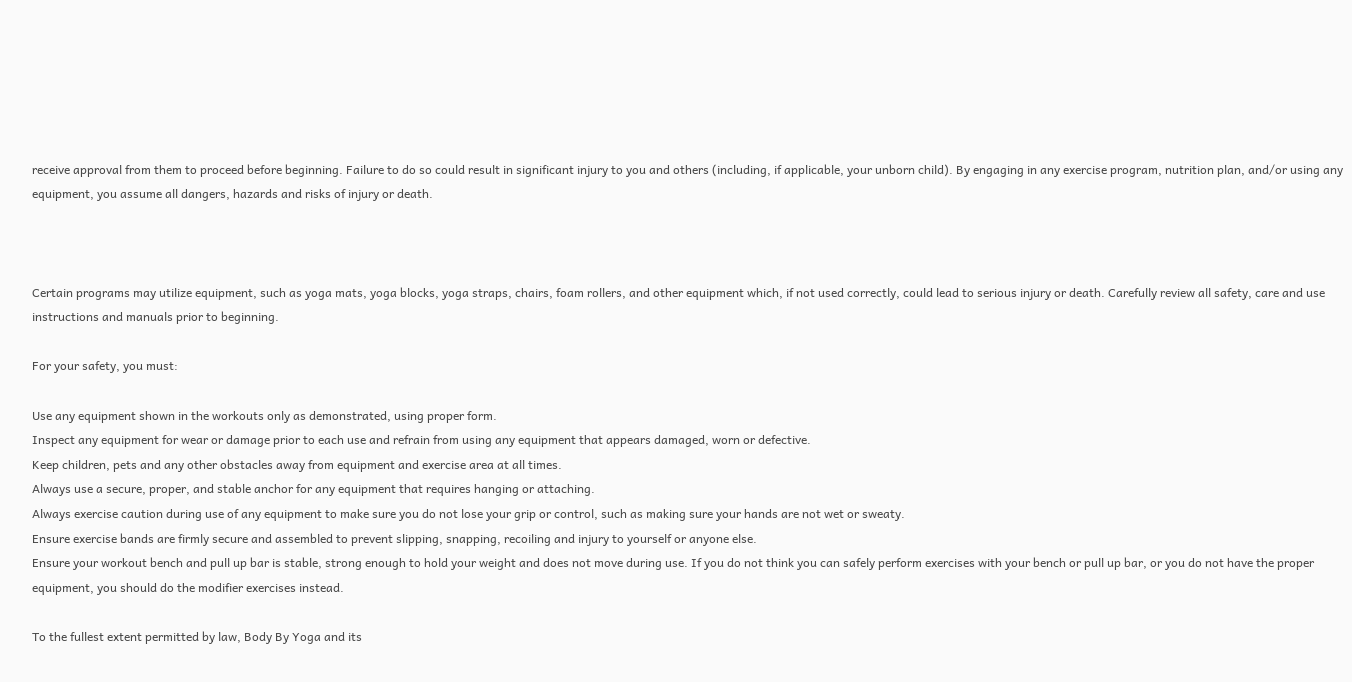receive approval from them to proceed before beginning. Failure to do so could result in significant injury to you and others (including, if applicable, your unborn child). By engaging in any exercise program, nutrition plan, and/or using any equipment, you assume all dangers, hazards and risks of injury or death.



Certain programs may utilize equipment, such as yoga mats, yoga blocks, yoga straps, chairs, foam rollers, and other equipment which, if not used correctly, could lead to serious injury or death. Carefully review all safety, care and use instructions and manuals prior to beginning.

For your safety, you must:

Use any equipment shown in the workouts only as demonstrated, using proper form.
Inspect any equipment for wear or damage prior to each use and refrain from using any equipment that appears damaged, worn or defective.
Keep children, pets and any other obstacles away from equipment and exercise area at all times.
Always use a secure, proper, and stable anchor for any equipment that requires hanging or attaching.
Always exercise caution during use of any equipment to make sure you do not lose your grip or control, such as making sure your hands are not wet or sweaty.
Ensure exercise bands are firmly secure and assembled to prevent slipping, snapping, recoiling and injury to yourself or anyone else.
Ensure your workout bench and pull up bar is stable, strong enough to hold your weight and does not move during use. If you do not think you can safely perform exercises with your bench or pull up bar, or you do not have the proper equipment, you should do the modifier exercises instead.

To the fullest extent permitted by law, Body By Yoga and its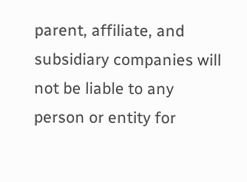parent, affiliate, and subsidiary companies will not be liable to any person or entity for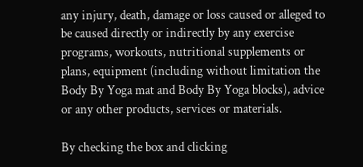any injury, death, damage or loss caused or alleged to be caused directly or indirectly by any exercise programs, workouts, nutritional supplements or plans, equipment (including without limitation the Body By Yoga mat and Body By Yoga blocks), advice or any other products, services or materials.

By checking the box and clicking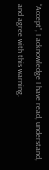“Accept”, I acknowledge I have read, understand, and agree with this warning.